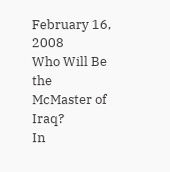February 16, 2008
Who Will Be the McMaster of Iraq?
In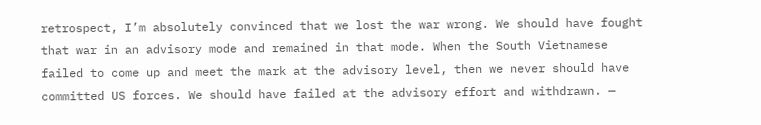retrospect, I’m absolutely convinced that we lost the war wrong. We should have fought that war in an advisory mode and remained in that mode. When the South Vietnamese failed to come up and meet the mark at the advisory level, then we never should have committed US forces. We should have failed at the advisory effort and withdrawn. —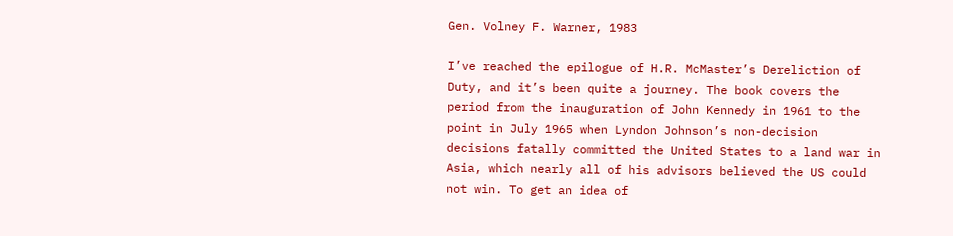Gen. Volney F. Warner, 1983

I’ve reached the epilogue of H.R. McMaster’s Dereliction of Duty, and it’s been quite a journey. The book covers the period from the inauguration of John Kennedy in 1961 to the point in July 1965 when Lyndon Johnson’s non-decision decisions fatally committed the United States to a land war in Asia, which nearly all of his advisors believed the US could not win. To get an idea of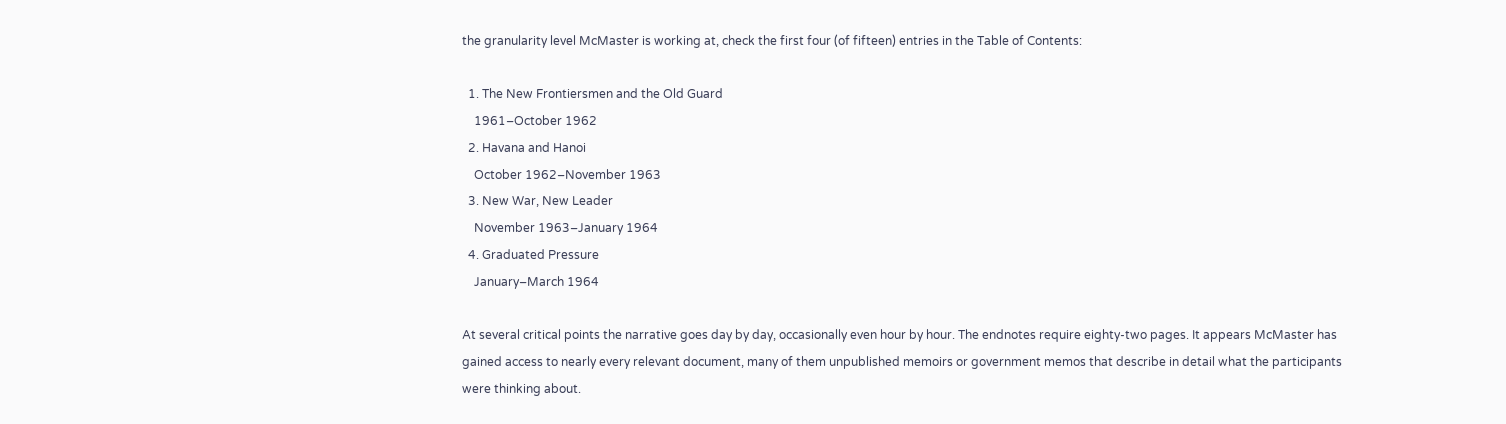the granularity level McMaster is working at, check the first four (of fifteen) entries in the Table of Contents:

  1. The New Frontiersmen and the Old Guard
    1961–October 1962
  2. Havana and Hanoi
    October 1962–November 1963
  3. New War, New Leader
    November 1963–January 1964
  4. Graduated Pressure
    January–March 1964

At several critical points the narrative goes day by day, occasionally even hour by hour. The endnotes require eighty-two pages. It appears McMaster has gained access to nearly every relevant document, many of them unpublished memoirs or government memos that describe in detail what the participants were thinking about.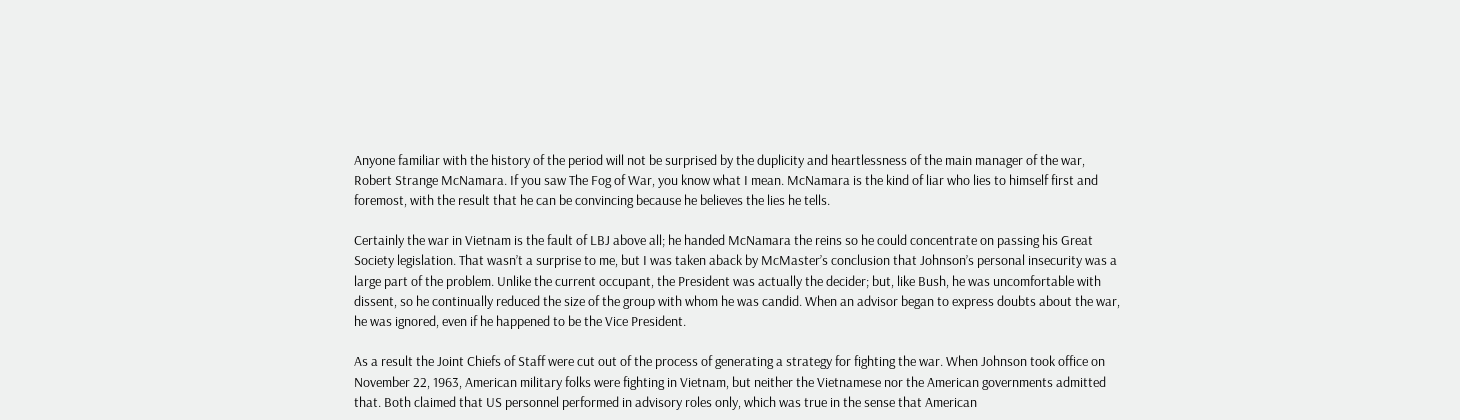Anyone familiar with the history of the period will not be surprised by the duplicity and heartlessness of the main manager of the war, Robert Strange McNamara. If you saw The Fog of War, you know what I mean. McNamara is the kind of liar who lies to himself first and foremost, with the result that he can be convincing because he believes the lies he tells.

Certainly the war in Vietnam is the fault of LBJ above all; he handed McNamara the reins so he could concentrate on passing his Great Society legislation. That wasn’t a surprise to me, but I was taken aback by McMaster’s conclusion that Johnson’s personal insecurity was a large part of the problem. Unlike the current occupant, the President was actually the decider; but, like Bush, he was uncomfortable with dissent, so he continually reduced the size of the group with whom he was candid. When an advisor began to express doubts about the war, he was ignored, even if he happened to be the Vice President.

As a result the Joint Chiefs of Staff were cut out of the process of generating a strategy for fighting the war. When Johnson took office on November 22, 1963, American military folks were fighting in Vietnam, but neither the Vietnamese nor the American governments admitted that. Both claimed that US personnel performed in advisory roles only, which was true in the sense that American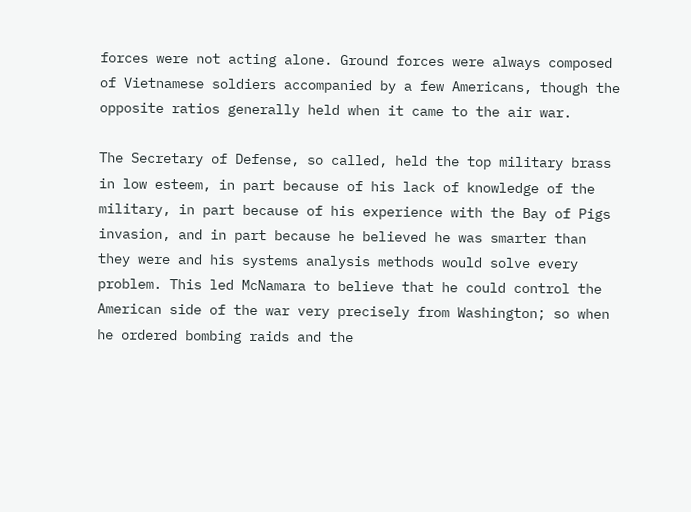forces were not acting alone. Ground forces were always composed of Vietnamese soldiers accompanied by a few Americans, though the opposite ratios generally held when it came to the air war.

The Secretary of Defense, so called, held the top military brass in low esteem, in part because of his lack of knowledge of the military, in part because of his experience with the Bay of Pigs invasion, and in part because he believed he was smarter than they were and his systems analysis methods would solve every problem. This led McNamara to believe that he could control the American side of the war very precisely from Washington; so when he ordered bombing raids and the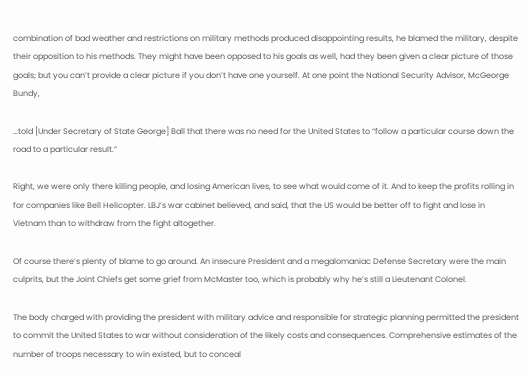combination of bad weather and restrictions on military methods produced disappointing results, he blamed the military, despite their opposition to his methods. They might have been opposed to his goals as well, had they been given a clear picture of those goals; but you can’t provide a clear picture if you don’t have one yourself. At one point the National Security Advisor, McGeorge Bundy,

…told [Under Secretary of State George] Ball that there was no need for the United States to “follow a particular course down the road to a particular result.”

Right, we were only there killing people, and losing American lives, to see what would come of it. And to keep the profits rolling in for companies like Bell Helicopter. LBJ’s war cabinet believed, and said, that the US would be better off to fight and lose in Vietnam than to withdraw from the fight altogether.

Of course there’s plenty of blame to go around. An insecure President and a megalomaniac Defense Secretary were the main culprits, but the Joint Chiefs get some grief from McMaster too, which is probably why he’s still a Lieutenant Colonel.

The body charged with providing the president with military advice and responsible for strategic planning permitted the president to commit the United States to war without consideration of the likely costs and consequences. Comprehensive estimates of the number of troops necessary to win existed, but to conceal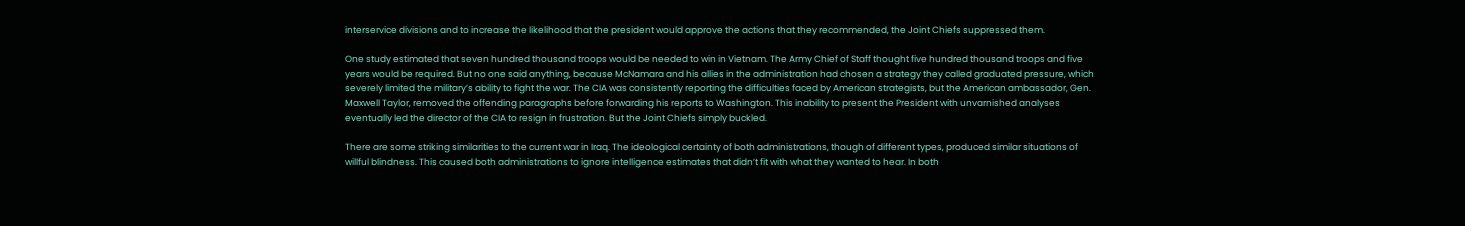interservice divisions and to increase the likelihood that the president would approve the actions that they recommended, the Joint Chiefs suppressed them.

One study estimated that seven hundred thousand troops would be needed to win in Vietnam. The Army Chief of Staff thought five hundred thousand troops and five years would be required. But no one said anything, because McNamara and his allies in the administration had chosen a strategy they called graduated pressure, which severely limited the military’s ability to fight the war. The CIA was consistently reporting the difficulties faced by American strategists, but the American ambassador, Gen. Maxwell Taylor, removed the offending paragraphs before forwarding his reports to Washington. This inability to present the President with unvarnished analyses eventually led the director of the CIA to resign in frustration. But the Joint Chiefs simply buckled.

There are some striking similarities to the current war in Iraq. The ideological certainty of both administrations, though of different types, produced similar situations of willful blindness. This caused both administrations to ignore intelligence estimates that didn’t fit with what they wanted to hear. In both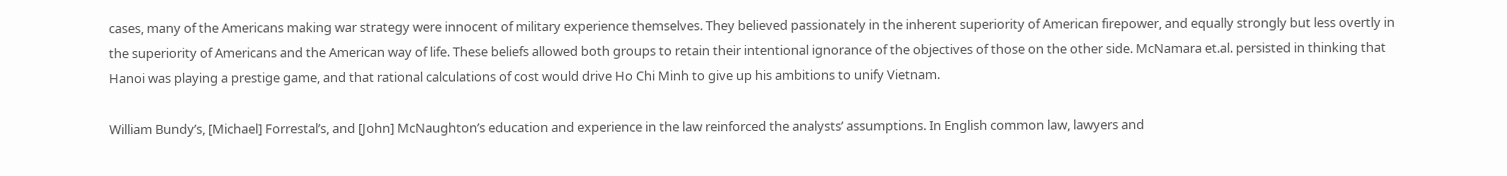cases, many of the Americans making war strategy were innocent of military experience themselves. They believed passionately in the inherent superiority of American firepower, and equally strongly but less overtly in the superiority of Americans and the American way of life. These beliefs allowed both groups to retain their intentional ignorance of the objectives of those on the other side. McNamara et.al. persisted in thinking that Hanoi was playing a prestige game, and that rational calculations of cost would drive Ho Chi Minh to give up his ambitions to unify Vietnam.

William Bundy’s, [Michael] Forrestal’s, and [John] McNaughton’s education and experience in the law reinforced the analysts’ assumptions. In English common law, lawyers and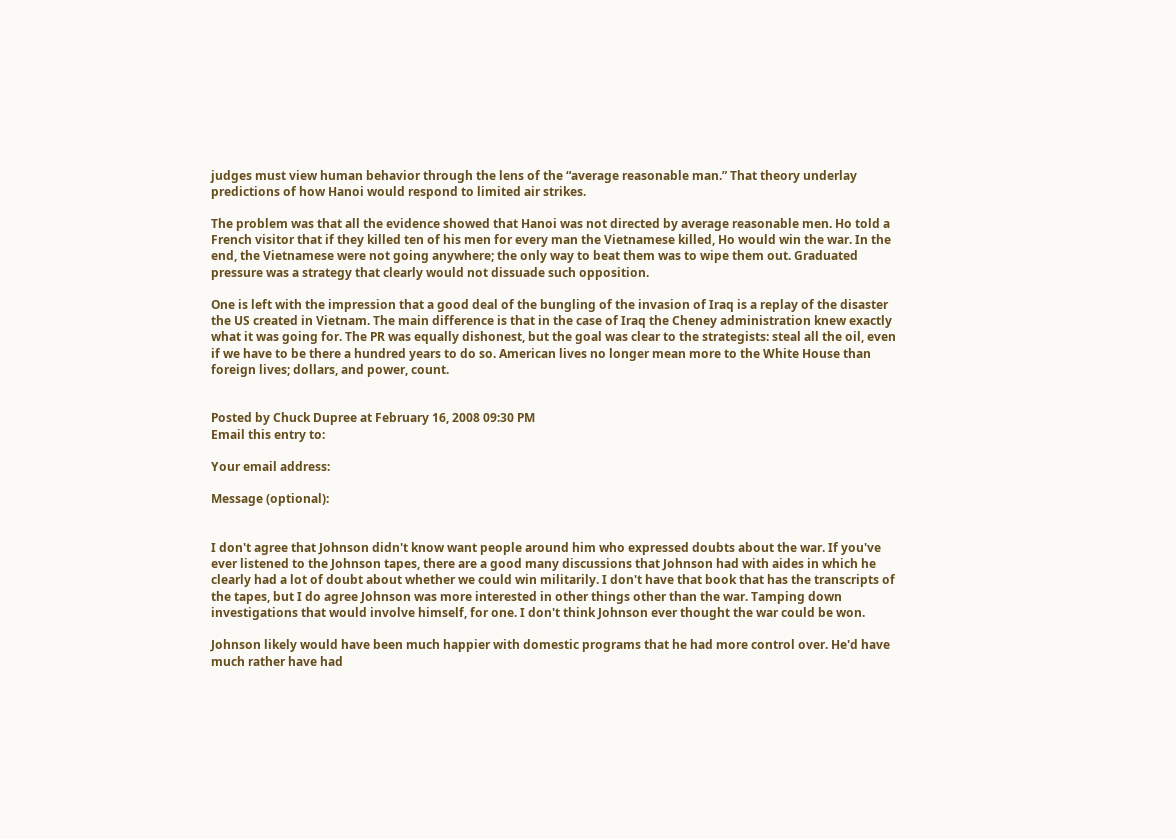judges must view human behavior through the lens of the “average reasonable man.” That theory underlay predictions of how Hanoi would respond to limited air strikes.

The problem was that all the evidence showed that Hanoi was not directed by average reasonable men. Ho told a French visitor that if they killed ten of his men for every man the Vietnamese killed, Ho would win the war. In the end, the Vietnamese were not going anywhere; the only way to beat them was to wipe them out. Graduated pressure was a strategy that clearly would not dissuade such opposition.

One is left with the impression that a good deal of the bungling of the invasion of Iraq is a replay of the disaster the US created in Vietnam. The main difference is that in the case of Iraq the Cheney administration knew exactly what it was going for. The PR was equally dishonest, but the goal was clear to the strategists: steal all the oil, even if we have to be there a hundred years to do so. American lives no longer mean more to the White House than foreign lives; dollars, and power, count.


Posted by Chuck Dupree at February 16, 2008 09:30 PM
Email this entry to:

Your email address:

Message (optional):


I don't agree that Johnson didn't know want people around him who expressed doubts about the war. If you've ever listened to the Johnson tapes, there are a good many discussions that Johnson had with aides in which he clearly had a lot of doubt about whether we could win militarily. I don't have that book that has the transcripts of the tapes, but I do agree Johnson was more interested in other things other than the war. Tamping down investigations that would involve himself, for one. I don't think Johnson ever thought the war could be won.

Johnson likely would have been much happier with domestic programs that he had more control over. He'd have much rather have had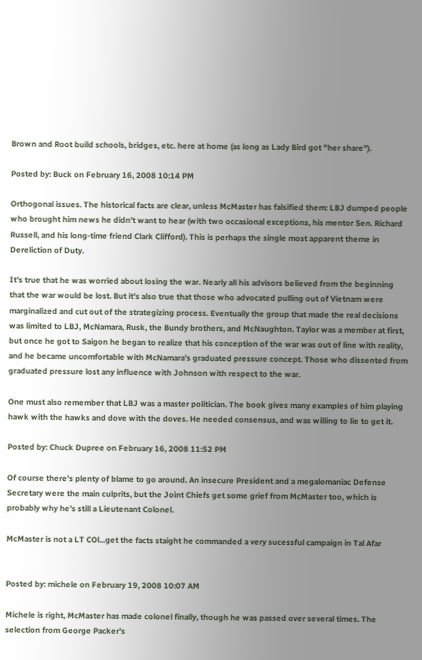Brown and Root build schools, bridges, etc. here at home (as long as Lady Bird got "her share").

Posted by: Buck on February 16, 2008 10:14 PM

Orthogonal issues. The historical facts are clear, unless McMaster has falsified them: LBJ dumped people who brought him news he didn't want to hear (with two occasional exceptions, his mentor Sen. Richard Russell, and his long-time friend Clark Clifford). This is perhaps the single most apparent theme in Dereliction of Duty.

It's true that he was worried about losing the war. Nearly all his advisors believed from the beginning that the war would be lost. But it's also true that those who advocated pulling out of Vietnam were marginalized and cut out of the strategizing process. Eventually the group that made the real decisions was limited to LBJ, McNamara, Rusk, the Bundy brothers, and McNaughton. Taylor was a member at first, but once he got to Saigon he began to realize that his conception of the war was out of line with reality, and he became uncomfortable with McNamara's graduated pressure concept. Those who dissented from graduated pressure lost any influence with Johnson with respect to the war.

One must also remember that LBJ was a master politician. The book gives many examples of him playing hawk with the hawks and dove with the doves. He needed consensus, and was willing to lie to get it.

Posted by: Chuck Dupree on February 16, 2008 11:52 PM

Of course there’s plenty of blame to go around. An insecure President and a megalomaniac Defense Secretary were the main culprits, but the Joint Chiefs get some grief from McMaster too, which is probably why he’s still a Lieutenant Colonel.

McMaster is not a LT COl...get the facts staight he commanded a very sucessful campaign in Tal Afar


Posted by: michele on February 19, 2008 10:07 AM

Michele is right, McMaster has made colonel finally, though he was passed over several times. The selection from George Packer's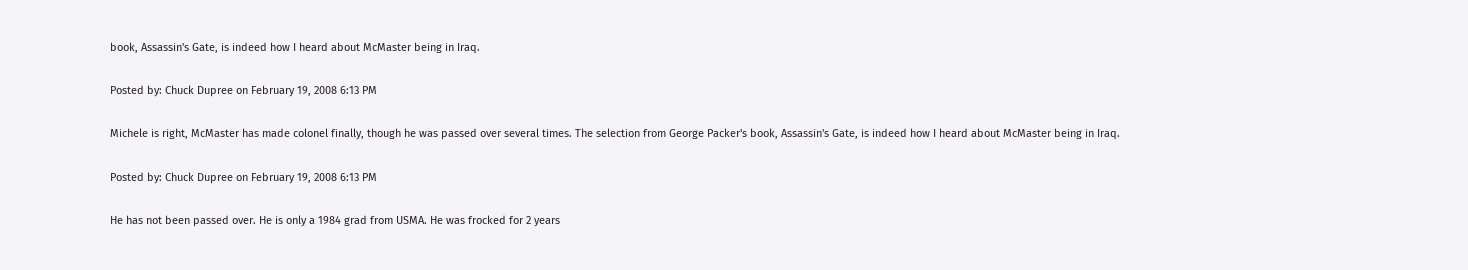book, Assassin's Gate, is indeed how I heard about McMaster being in Iraq.

Posted by: Chuck Dupree on February 19, 2008 6:13 PM

Michele is right, McMaster has made colonel finally, though he was passed over several times. The selection from George Packer's book, Assassin's Gate, is indeed how I heard about McMaster being in Iraq.

Posted by: Chuck Dupree on February 19, 2008 6:13 PM

He has not been passed over. He is only a 1984 grad from USMA. He was frocked for 2 years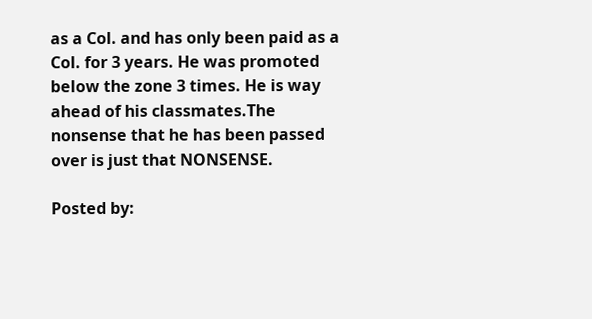as a Col. and has only been paid as a Col. for 3 years. He was promoted below the zone 3 times. He is way ahead of his classmates.The nonsense that he has been passed over is just that NONSENSE.

Posted by: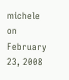michele on February 23, 2008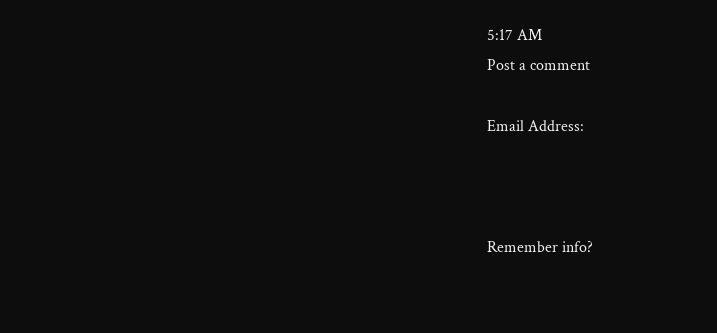5:17 AM
Post a comment

Email Address:



Remember info?